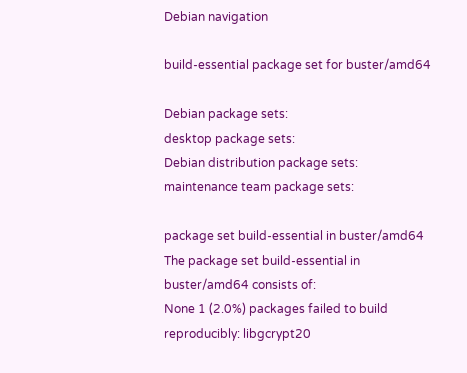Debian navigation

build-essential package set for buster/amd64

Debian package sets:
desktop package sets:
Debian distribution package sets:
maintenance team package sets:

package set build-essential in buster/amd64
The package set build-essential in buster/amd64 consists of:
None 1 (2.0%) packages failed to build reproducibly: libgcrypt20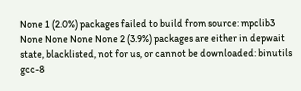None 1 (2.0%) packages failed to build from source: mpclib3
None None None None 2 (3.9%) packages are either in depwait state, blacklisted, not for us, or cannot be downloaded: binutils gcc-8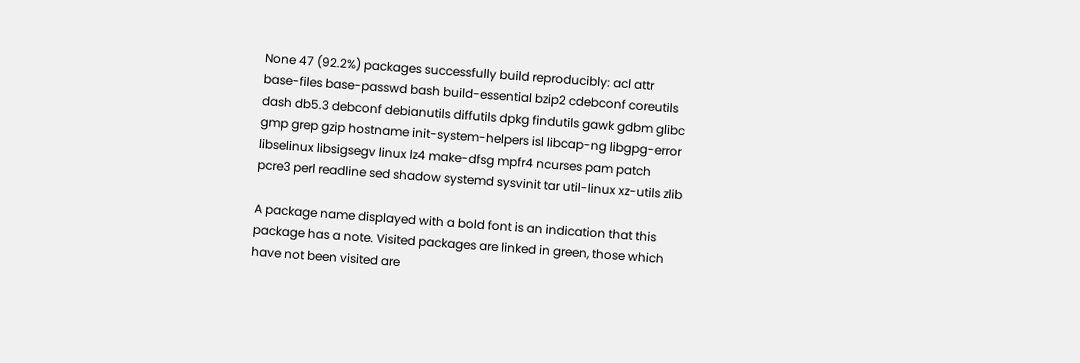None 47 (92.2%) packages successfully build reproducibly: acl attr base-files base-passwd bash build-essential bzip2 cdebconf coreutils dash db5.3 debconf debianutils diffutils dpkg findutils gawk gdbm glibc gmp grep gzip hostname init-system-helpers isl libcap-ng libgpg-error libselinux libsigsegv linux lz4 make-dfsg mpfr4 ncurses pam patch pcre3 perl readline sed shadow systemd sysvinit tar util-linux xz-utils zlib

A package name displayed with a bold font is an indication that this package has a note. Visited packages are linked in green, those which have not been visited are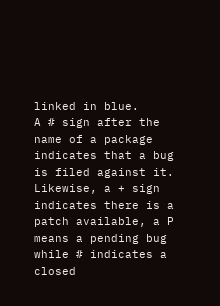linked in blue.
A # sign after the name of a package indicates that a bug is filed against it. Likewise, a + sign indicates there is a patch available, a P means a pending bug while # indicates a closed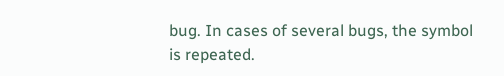bug. In cases of several bugs, the symbol is repeated.